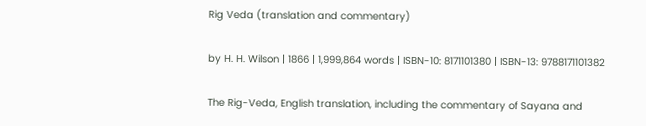Rig Veda (translation and commentary)

by H. H. Wilson | 1866 | 1,999,864 words | ISBN-10: 8171101380 | ISBN-13: 9788171101382

The Rig-Veda, English translation, including the commentary of Sayana and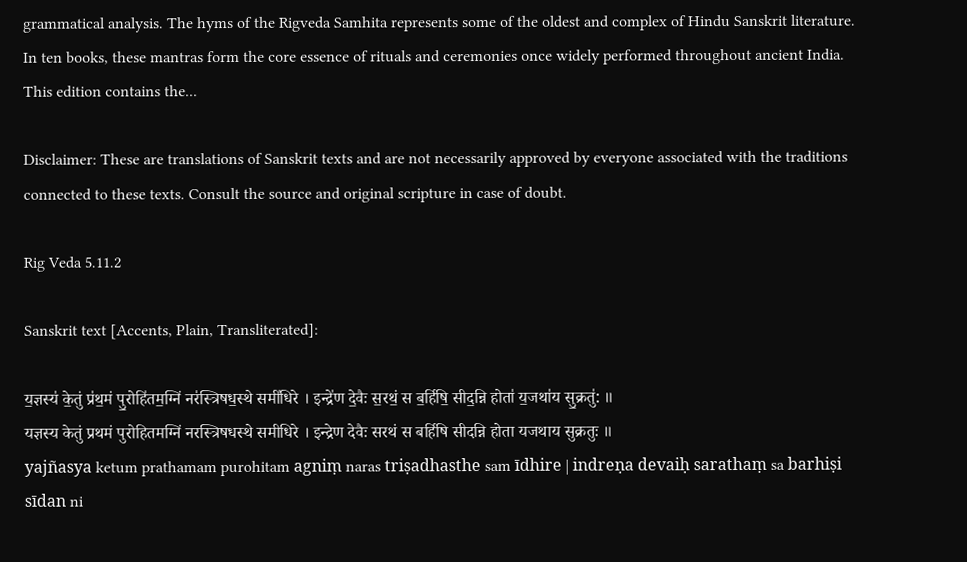grammatical analysis. The hyms of the Rigveda Samhita represents some of the oldest and complex of Hindu Sanskrit literature. In ten books, these mantras form the core essence of rituals and ceremonies once widely performed throughout ancient India. This edition contains the...

Disclaimer: These are translations of Sanskrit texts and are not necessarily approved by everyone associated with the traditions connected to these texts. Consult the source and original scripture in case of doubt.

Rig Veda 5.11.2

Sanskrit text [Accents, Plain, Transliterated]:

य॒ज्ञस्य॑ के॒तुं प्र॑थ॒मं पु॒रोहि॑तम॒ग्निं नर॑स्त्रिषध॒स्थे समी॑धिरे । इन्द्रे॑ण दे॒वैः स॒रथं॒ स ब॒र्हिषि॒ सीद॒न्नि होता॑ य॒जथा॑य सु॒क्रतु॑: ॥
यज्ञस्य केतुं प्रथमं पुरोहितमग्निं नरस्त्रिषधस्थे समीधिरे । इन्द्रेण देवैः सरथं स बर्हिषि सीदन्नि होता यजथाय सुक्रतुः ॥
yajñasya ketum prathamam purohitam agniṃ naras triṣadhasthe sam īdhire | indreṇa devaiḥ sarathaṃ sa barhiṣi sīdan ni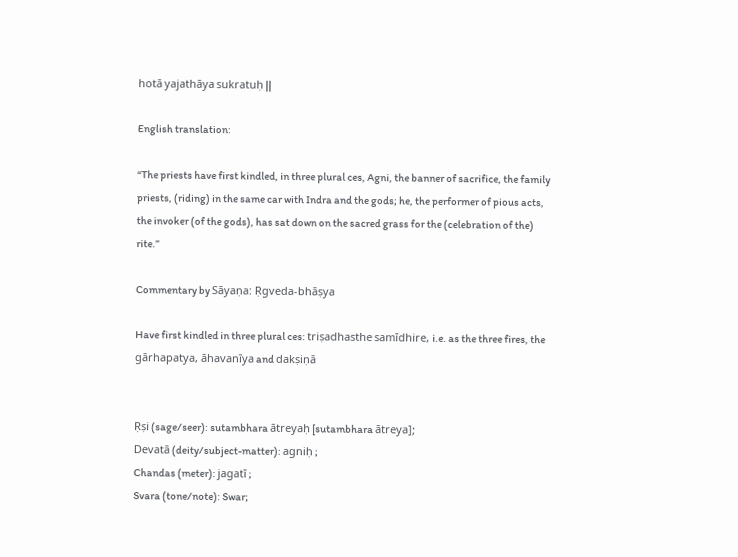hotā yajathāya sukratuḥ ||

English translation:

“The priests have first kindled, in three plural ces, Agni, the banner of sacrifice, the family priests, (riding) in the same car with Indra and the gods; he, the performer of pious acts, the invoker (of the gods), has sat down on the sacred grass for the (celebration of the) rite.”

Commentary by Sāyaṇa: Ṛgveda-bhāṣya

Have first kindled in three plural ces: triṣadhasthe samīdhire, i.e. as the three fires, the gārhapatya, āhavanīya and dakṣiṇā


Ṛṣi (sage/seer): sutambhara ātreyaḥ [sutambhara ātreya];
Devatā (deity/subject-matter): agniḥ ;
Chandas (meter): jagatī ;
Svara (tone/note): Swar;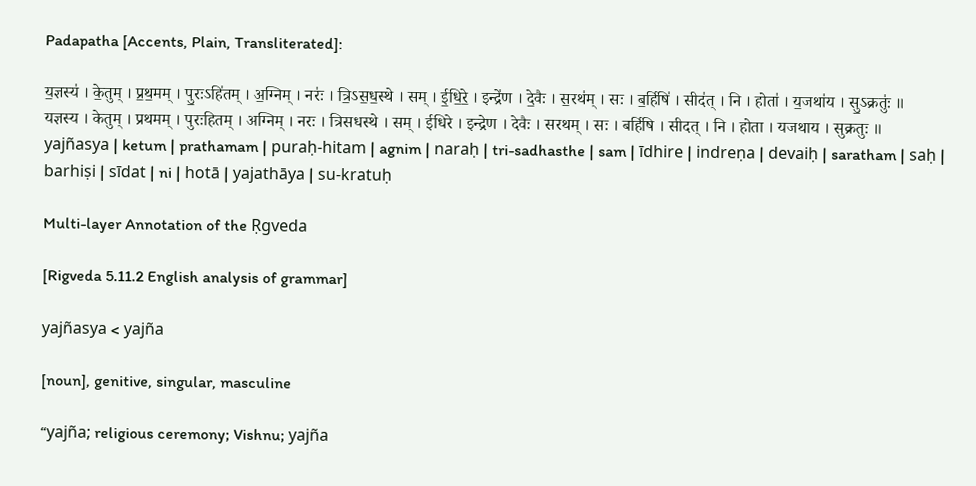Padapatha [Accents, Plain, Transliterated]:

य॒ज्ञस्य॑ । के॒तुम् । प्र॒थ॒मम् । पु॒रःऽहि॑तम् । अ॒ग्निम् । नरः॑ । त्रि॒ऽस॒ध॒स्थे । सम् । ई॒धि॒रे॒ । इन्द्रे॑ण । दे॒वैः । स॒रथ॑म् । सः । ब॒र्हिषि॑ । सीद॑त् । नि । होता॑ । य॒जथा॑य । सु॒ऽक्रतुः॑ ॥
यज्ञस्य । केतुम् । प्रथमम् । पुरःहितम् । अग्निम् । नरः । त्रिसधस्थे । सम् । ईधिरे । इन्द्रेण । देवैः । सरथम् । सः । बर्हिषि । सीदत् । नि । होता । यजथाय । सुक्रतुः ॥
yajñasya | ketum | prathamam | puraḥ-hitam | agnim | naraḥ | tri-sadhasthe | sam | īdhire | indreṇa | devaiḥ | saratham | saḥ | barhiṣi | sīdat | ni | hotā | yajathāya | su-kratuḥ

Multi-layer Annotation of the Ṛgveda

[Rigveda 5.11.2 English analysis of grammar]

yajñasya < yajña

[noun], genitive, singular, masculine

“yajña; religious ceremony; Vishnu; yajña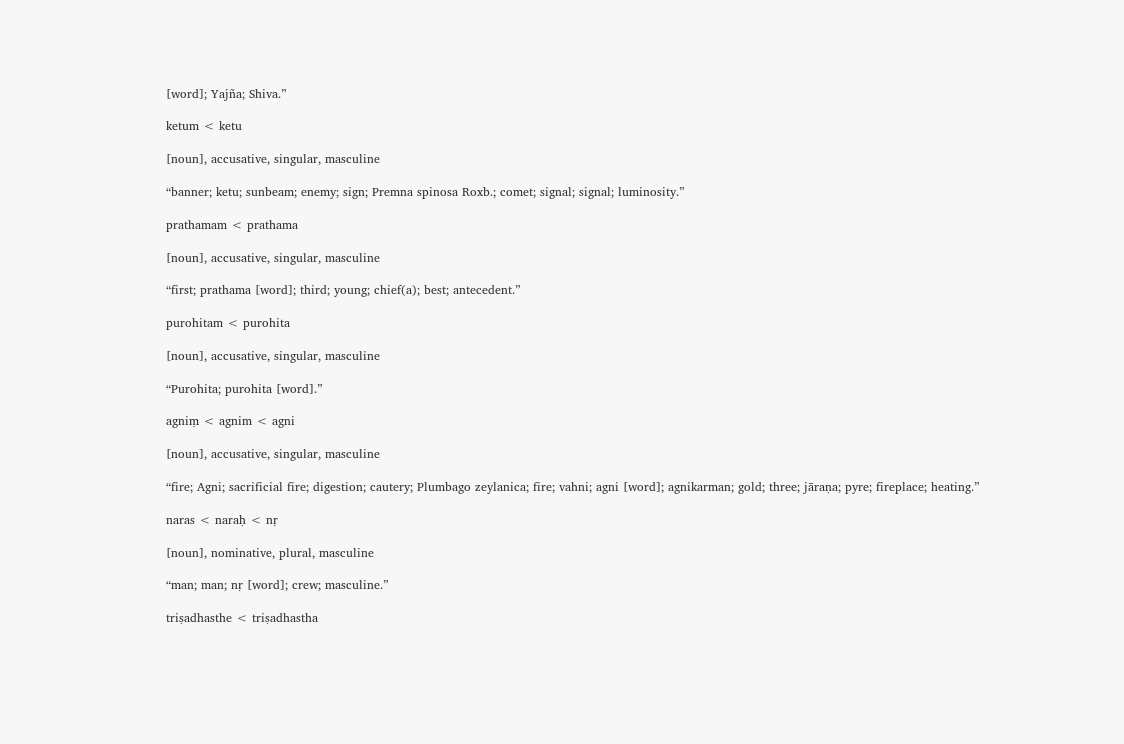[word]; Yajña; Shiva.”

ketum < ketu

[noun], accusative, singular, masculine

“banner; ketu; sunbeam; enemy; sign; Premna spinosa Roxb.; comet; signal; signal; luminosity.”

prathamam < prathama

[noun], accusative, singular, masculine

“first; prathama [word]; third; young; chief(a); best; antecedent.”

purohitam < purohita

[noun], accusative, singular, masculine

“Purohita; purohita [word].”

agniṃ < agnim < agni

[noun], accusative, singular, masculine

“fire; Agni; sacrificial fire; digestion; cautery; Plumbago zeylanica; fire; vahni; agni [word]; agnikarman; gold; three; jāraṇa; pyre; fireplace; heating.”

naras < naraḥ < nṛ

[noun], nominative, plural, masculine

“man; man; nṛ [word]; crew; masculine.”

triṣadhasthe < triṣadhastha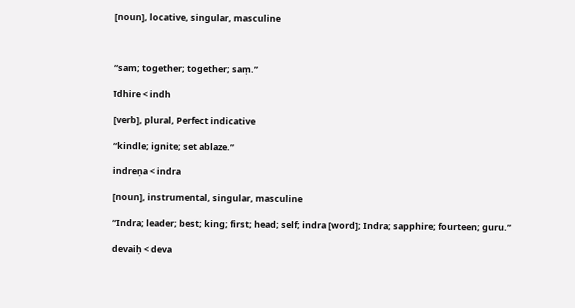[noun], locative, singular, masculine



“sam; together; together; saṃ.”

īdhire < indh

[verb], plural, Perfect indicative

“kindle; ignite; set ablaze.”

indreṇa < indra

[noun], instrumental, singular, masculine

“Indra; leader; best; king; first; head; self; indra [word]; Indra; sapphire; fourteen; guru.”

devaiḥ < deva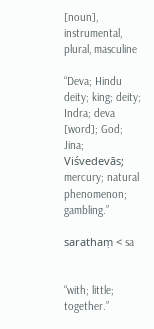[noun], instrumental, plural, masculine

“Deva; Hindu deity; king; deity; Indra; deva [word]; God; Jina; Viśvedevās; mercury; natural phenomenon; gambling.”

sarathaṃ < sa


“with; little; together.”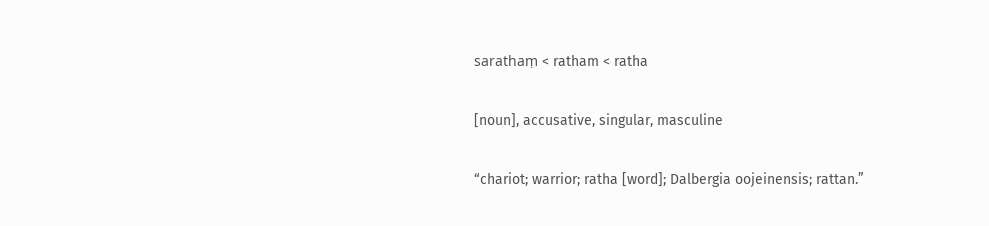sarathaṃ < ratham < ratha

[noun], accusative, singular, masculine

“chariot; warrior; ratha [word]; Dalbergia oojeinensis; rattan.”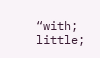“with; little;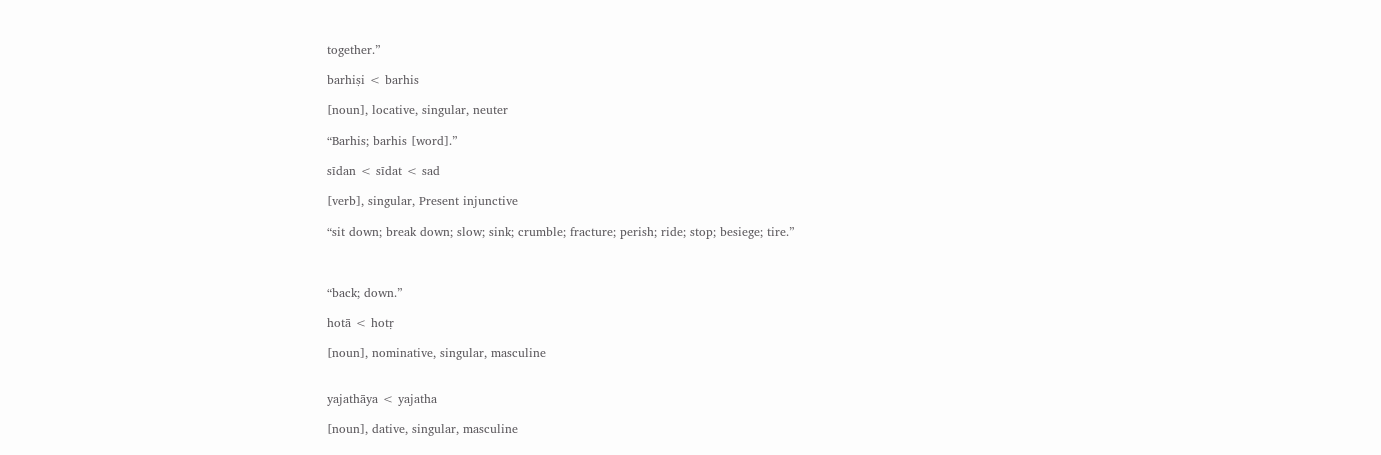together.”

barhiṣi < barhis

[noun], locative, singular, neuter

“Barhis; barhis [word].”

sīdan < sīdat < sad

[verb], singular, Present injunctive

“sit down; break down; slow; sink; crumble; fracture; perish; ride; stop; besiege; tire.”



“back; down.”

hotā < hotṛ

[noun], nominative, singular, masculine


yajathāya < yajatha

[noun], dative, singular, masculine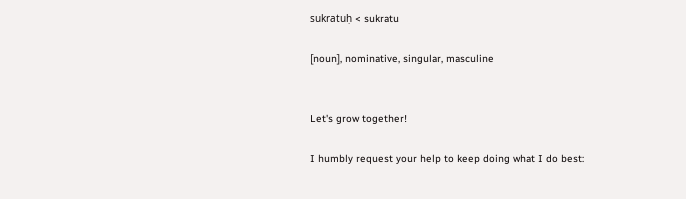sukratuḥ < sukratu

[noun], nominative, singular, masculine


Let's grow together!

I humbly request your help to keep doing what I do best: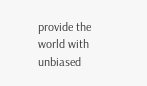provide the world with unbiased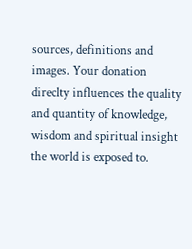sources, definitions and images. Your donation direclty influences the quality and quantity of knowledge, wisdom and spiritual insight the world is exposed to.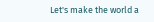Let's make the world a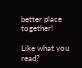better place together!

Like what you read?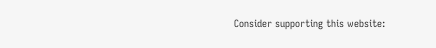Consider supporting this website: